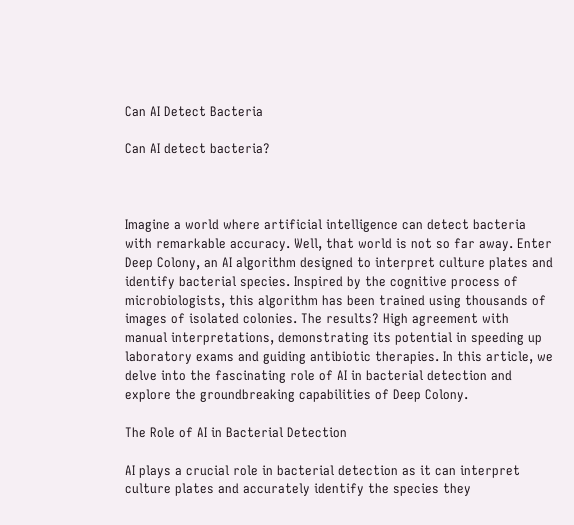Can AI Detect Bacteria

Can AI detect bacteria?



Imagine a world where artificial intelligence can detect bacteria with remarkable accuracy. Well, that world is not so far away. Enter Deep Colony, an AI algorithm designed to interpret culture plates and identify bacterial species. Inspired by the cognitive process of microbiologists, this algorithm has been trained using thousands of images of isolated colonies. The results? High agreement with manual interpretations, demonstrating its potential in speeding up laboratory exams and guiding antibiotic therapies. In this article, we delve into the fascinating role of AI in bacterial detection and explore the groundbreaking capabilities of Deep Colony.

The Role of AI in Bacterial Detection

AI plays a crucial role in bacterial detection as it can interpret culture plates and accurately identify the species they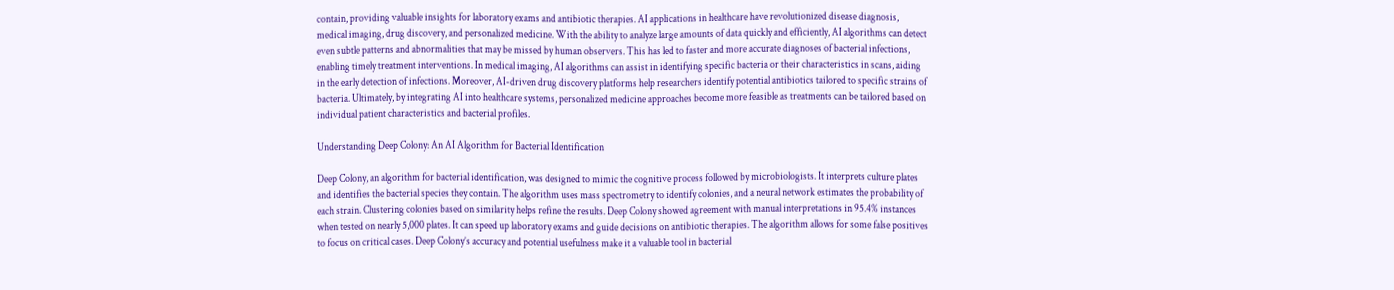contain, providing valuable insights for laboratory exams and antibiotic therapies. AI applications in healthcare have revolutionized disease diagnosis, medical imaging, drug discovery, and personalized medicine. With the ability to analyze large amounts of data quickly and efficiently, AI algorithms can detect even subtle patterns and abnormalities that may be missed by human observers. This has led to faster and more accurate diagnoses of bacterial infections, enabling timely treatment interventions. In medical imaging, AI algorithms can assist in identifying specific bacteria or their characteristics in scans, aiding in the early detection of infections. Moreover, AI-driven drug discovery platforms help researchers identify potential antibiotics tailored to specific strains of bacteria. Ultimately, by integrating AI into healthcare systems, personalized medicine approaches become more feasible as treatments can be tailored based on individual patient characteristics and bacterial profiles.

Understanding Deep Colony: An AI Algorithm for Bacterial Identification

Deep Colony, an algorithm for bacterial identification, was designed to mimic the cognitive process followed by microbiologists. It interprets culture plates and identifies the bacterial species they contain. The algorithm uses mass spectrometry to identify colonies, and a neural network estimates the probability of each strain. Clustering colonies based on similarity helps refine the results. Deep Colony showed agreement with manual interpretations in 95.4% instances when tested on nearly 5,000 plates. It can speed up laboratory exams and guide decisions on antibiotic therapies. The algorithm allows for some false positives to focus on critical cases. Deep Colony’s accuracy and potential usefulness make it a valuable tool in bacterial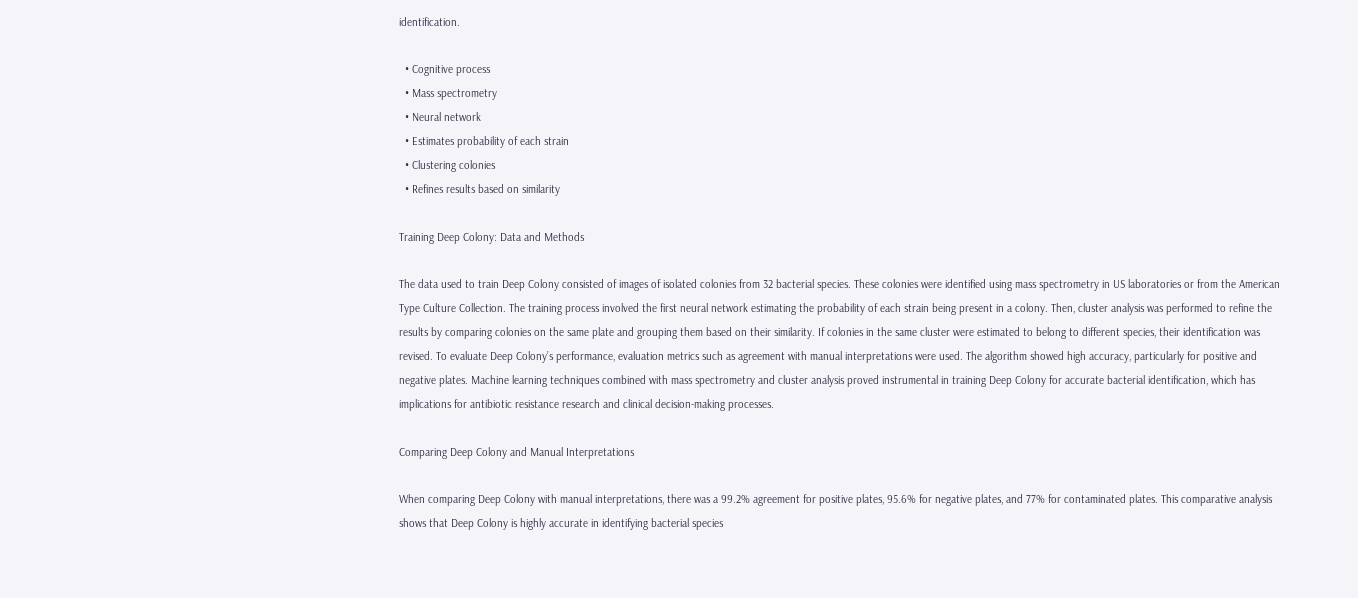identification.

  • Cognitive process
  • Mass spectrometry
  • Neural network
  • Estimates probability of each strain
  • Clustering colonies
  • Refines results based on similarity

Training Deep Colony: Data and Methods

The data used to train Deep Colony consisted of images of isolated colonies from 32 bacterial species. These colonies were identified using mass spectrometry in US laboratories or from the American Type Culture Collection. The training process involved the first neural network estimating the probability of each strain being present in a colony. Then, cluster analysis was performed to refine the results by comparing colonies on the same plate and grouping them based on their similarity. If colonies in the same cluster were estimated to belong to different species, their identification was revised. To evaluate Deep Colony’s performance, evaluation metrics such as agreement with manual interpretations were used. The algorithm showed high accuracy, particularly for positive and negative plates. Machine learning techniques combined with mass spectrometry and cluster analysis proved instrumental in training Deep Colony for accurate bacterial identification, which has implications for antibiotic resistance research and clinical decision-making processes.

Comparing Deep Colony and Manual Interpretations

When comparing Deep Colony with manual interpretations, there was a 99.2% agreement for positive plates, 95.6% for negative plates, and 77% for contaminated plates. This comparative analysis shows that Deep Colony is highly accurate in identifying bacterial species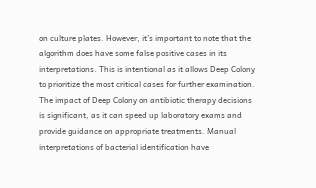on culture plates. However, it’s important to note that the algorithm does have some false positive cases in its interpretations. This is intentional as it allows Deep Colony to prioritize the most critical cases for further examination. The impact of Deep Colony on antibiotic therapy decisions is significant, as it can speed up laboratory exams and provide guidance on appropriate treatments. Manual interpretations of bacterial identification have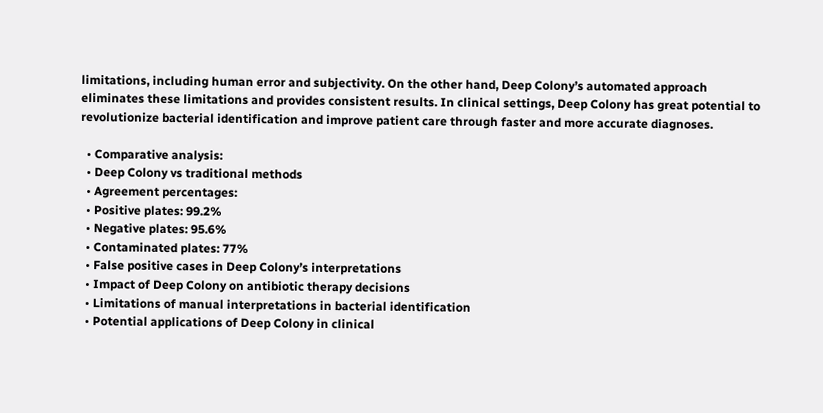limitations, including human error and subjectivity. On the other hand, Deep Colony’s automated approach eliminates these limitations and provides consistent results. In clinical settings, Deep Colony has great potential to revolutionize bacterial identification and improve patient care through faster and more accurate diagnoses.

  • Comparative analysis:
  • Deep Colony vs traditional methods
  • Agreement percentages:
  • Positive plates: 99.2%
  • Negative plates: 95.6%
  • Contaminated plates: 77%
  • False positive cases in Deep Colony’s interpretations
  • Impact of Deep Colony on antibiotic therapy decisions
  • Limitations of manual interpretations in bacterial identification
  • Potential applications of Deep Colony in clinical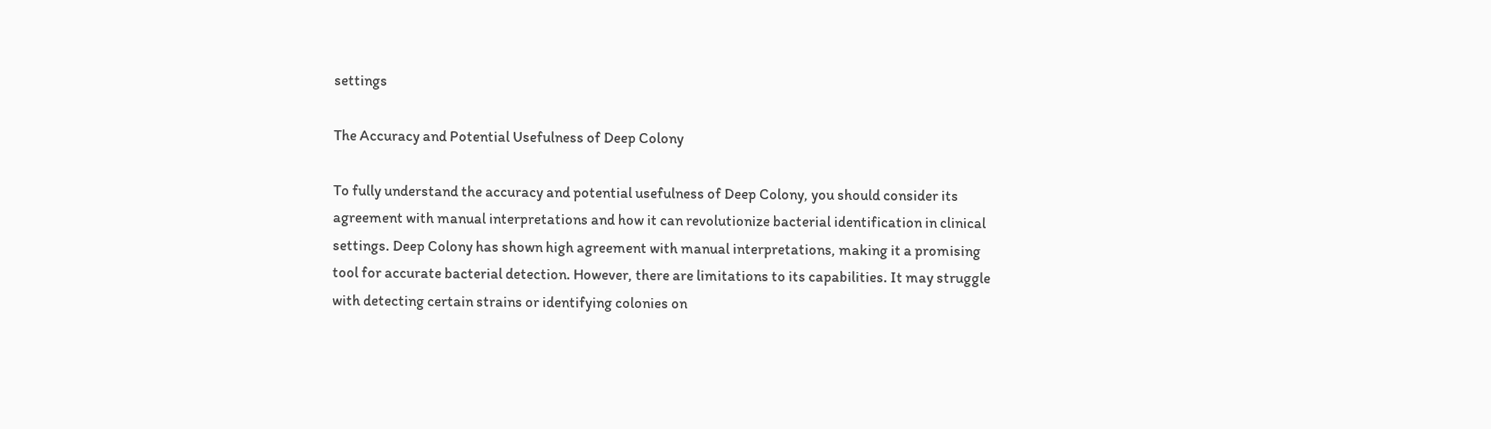settings

The Accuracy and Potential Usefulness of Deep Colony

To fully understand the accuracy and potential usefulness of Deep Colony, you should consider its agreement with manual interpretations and how it can revolutionize bacterial identification in clinical settings. Deep Colony has shown high agreement with manual interpretations, making it a promising tool for accurate bacterial detection. However, there are limitations to its capabilities. It may struggle with detecting certain strains or identifying colonies on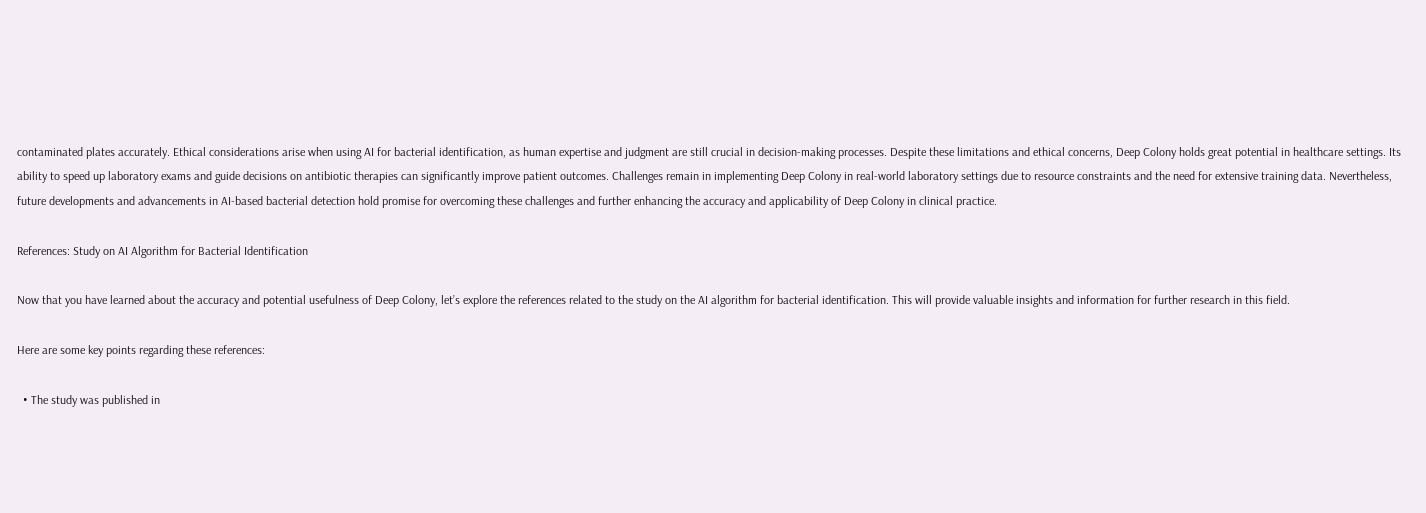contaminated plates accurately. Ethical considerations arise when using AI for bacterial identification, as human expertise and judgment are still crucial in decision-making processes. Despite these limitations and ethical concerns, Deep Colony holds great potential in healthcare settings. Its ability to speed up laboratory exams and guide decisions on antibiotic therapies can significantly improve patient outcomes. Challenges remain in implementing Deep Colony in real-world laboratory settings due to resource constraints and the need for extensive training data. Nevertheless, future developments and advancements in AI-based bacterial detection hold promise for overcoming these challenges and further enhancing the accuracy and applicability of Deep Colony in clinical practice.

References: Study on AI Algorithm for Bacterial Identification

Now that you have learned about the accuracy and potential usefulness of Deep Colony, let’s explore the references related to the study on the AI algorithm for bacterial identification. This will provide valuable insights and information for further research in this field.

Here are some key points regarding these references:

  • The study was published in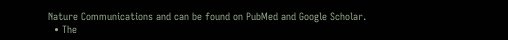Nature Communications and can be found on PubMed and Google Scholar.
  • The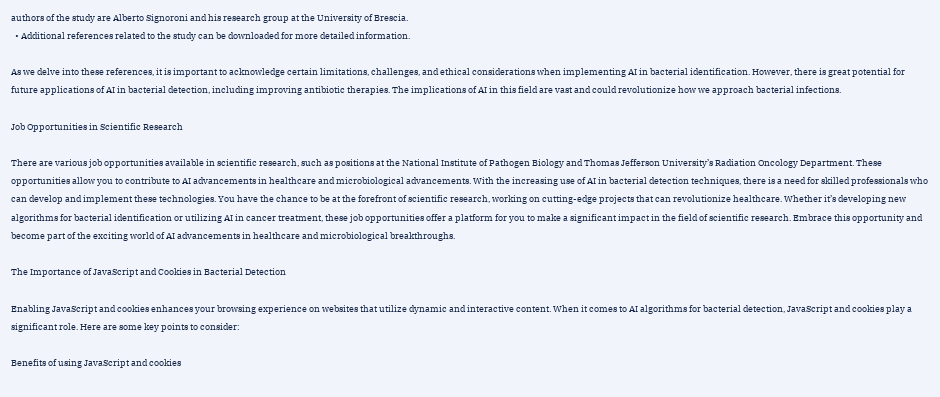authors of the study are Alberto Signoroni and his research group at the University of Brescia.
  • Additional references related to the study can be downloaded for more detailed information.

As we delve into these references, it is important to acknowledge certain limitations, challenges, and ethical considerations when implementing AI in bacterial identification. However, there is great potential for future applications of AI in bacterial detection, including improving antibiotic therapies. The implications of AI in this field are vast and could revolutionize how we approach bacterial infections.

Job Opportunities in Scientific Research

There are various job opportunities available in scientific research, such as positions at the National Institute of Pathogen Biology and Thomas Jefferson University’s Radiation Oncology Department. These opportunities allow you to contribute to AI advancements in healthcare and microbiological advancements. With the increasing use of AI in bacterial detection techniques, there is a need for skilled professionals who can develop and implement these technologies. You have the chance to be at the forefront of scientific research, working on cutting-edge projects that can revolutionize healthcare. Whether it’s developing new algorithms for bacterial identification or utilizing AI in cancer treatment, these job opportunities offer a platform for you to make a significant impact in the field of scientific research. Embrace this opportunity and become part of the exciting world of AI advancements in healthcare and microbiological breakthroughs.

The Importance of JavaScript and Cookies in Bacterial Detection

Enabling JavaScript and cookies enhances your browsing experience on websites that utilize dynamic and interactive content. When it comes to AI algorithms for bacterial detection, JavaScript and cookies play a significant role. Here are some key points to consider:

Benefits of using JavaScript and cookies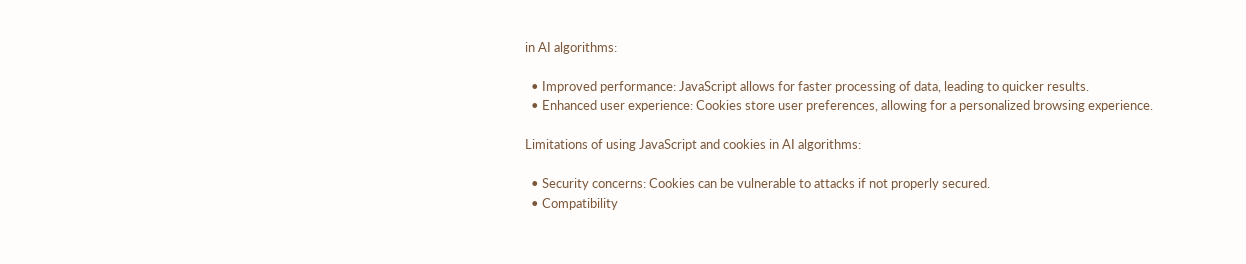in AI algorithms:

  • Improved performance: JavaScript allows for faster processing of data, leading to quicker results.
  • Enhanced user experience: Cookies store user preferences, allowing for a personalized browsing experience.

Limitations of using JavaScript and cookies in AI algorithms:

  • Security concerns: Cookies can be vulnerable to attacks if not properly secured.
  • Compatibility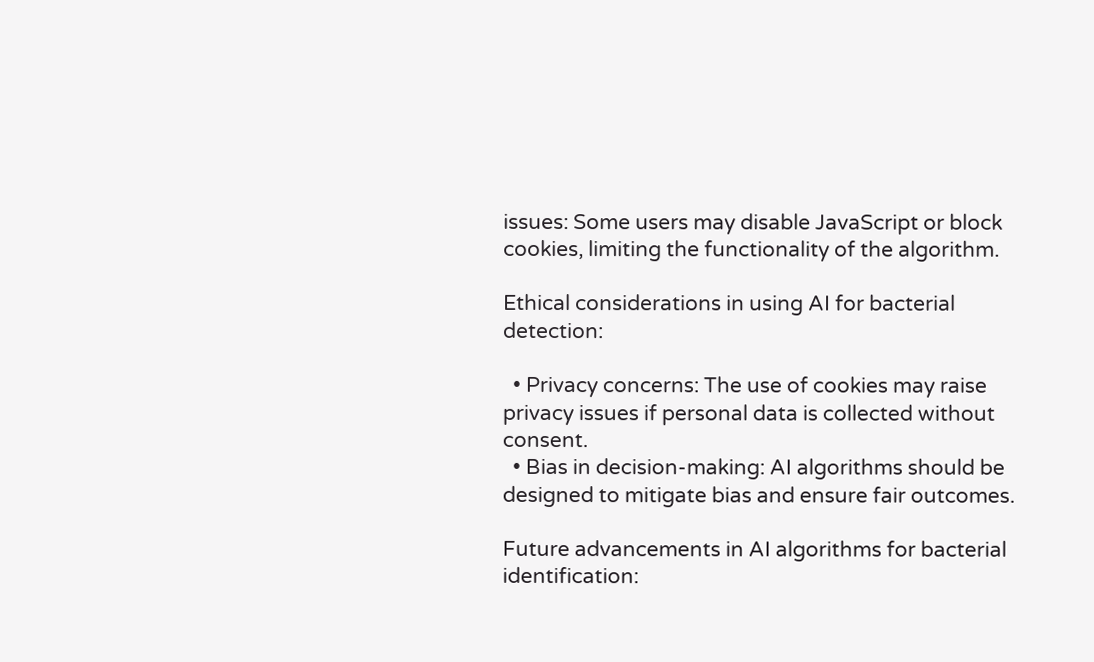issues: Some users may disable JavaScript or block cookies, limiting the functionality of the algorithm.

Ethical considerations in using AI for bacterial detection:

  • Privacy concerns: The use of cookies may raise privacy issues if personal data is collected without consent.
  • Bias in decision-making: AI algorithms should be designed to mitigate bias and ensure fair outcomes.

Future advancements in AI algorithms for bacterial identification: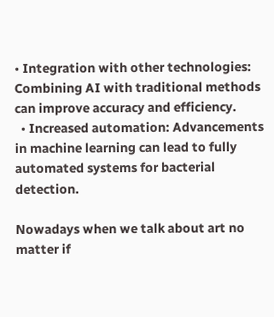• Integration with other technologies: Combining AI with traditional methods can improve accuracy and efficiency.
  • Increased automation: Advancements in machine learning can lead to fully automated systems for bacterial detection.

Nowadays when we talk about art no matter if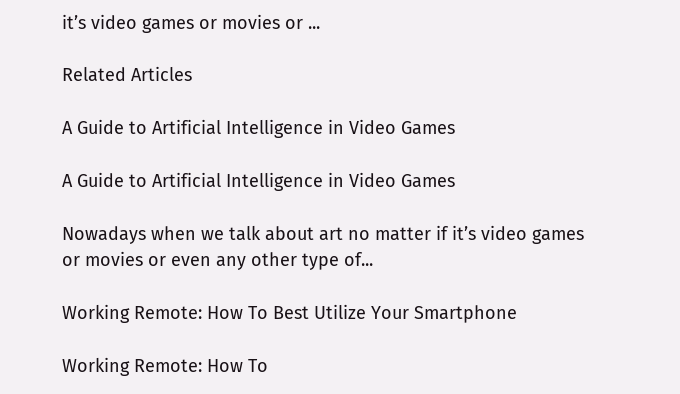it’s video games or movies or ...

Related Articles

A Guide to Artificial Intelligence in Video Games

A Guide to Artificial Intelligence in Video Games

Nowadays when we talk about art no matter if it’s video games or movies or even any other type of...

Working Remote: How To Best Utilize Your Smartphone

Working Remote: How To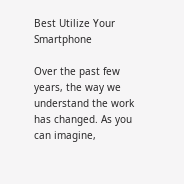Best Utilize Your Smartphone

Over the past few years, the way we understand the work has changed. As you can imagine,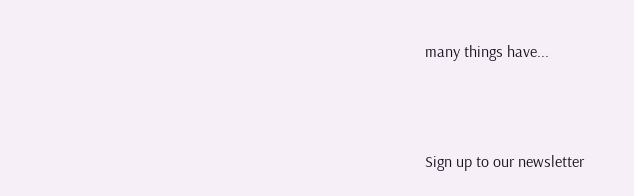many things have...



Sign up to our newsletter